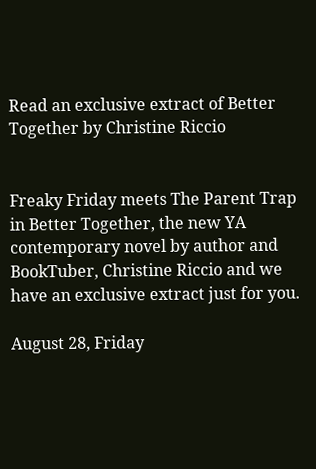Read an exclusive extract of Better Together by Christine Riccio


Freaky Friday meets The Parent Trap in Better Together, the new YA contemporary novel by author and BookTuber, Christine Riccio and we have an exclusive extract just for you.

August 28, Friday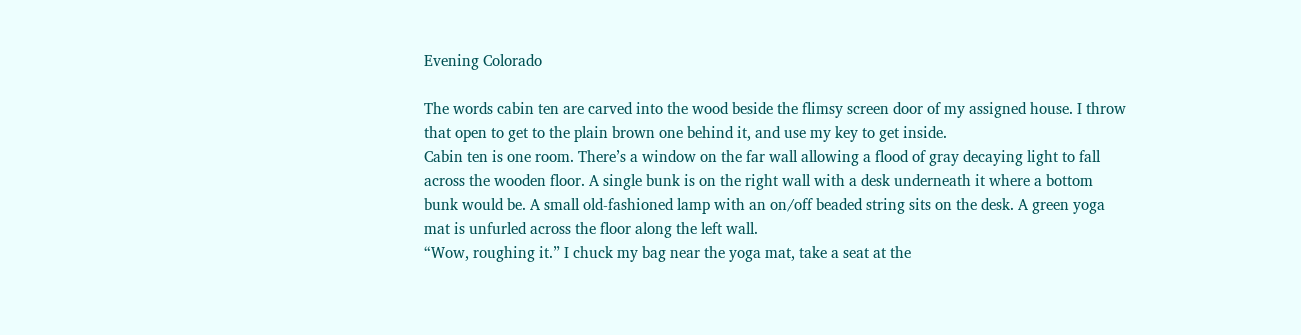Evening Colorado

The words cabin ten are carved into the wood beside the flimsy screen door of my assigned house. I throw that open to get to the plain brown one behind it, and use my key to get inside.
Cabin ten is one room. There’s a window on the far wall allowing a flood of gray decaying light to fall across the wooden floor. A single bunk is on the right wall with a desk underneath it where a bottom bunk would be. A small old-fashioned lamp with an on/off beaded string sits on the desk. A green yoga mat is unfurled across the floor along the left wall.
“Wow, roughing it.” I chuck my bag near the yoga mat, take a seat at the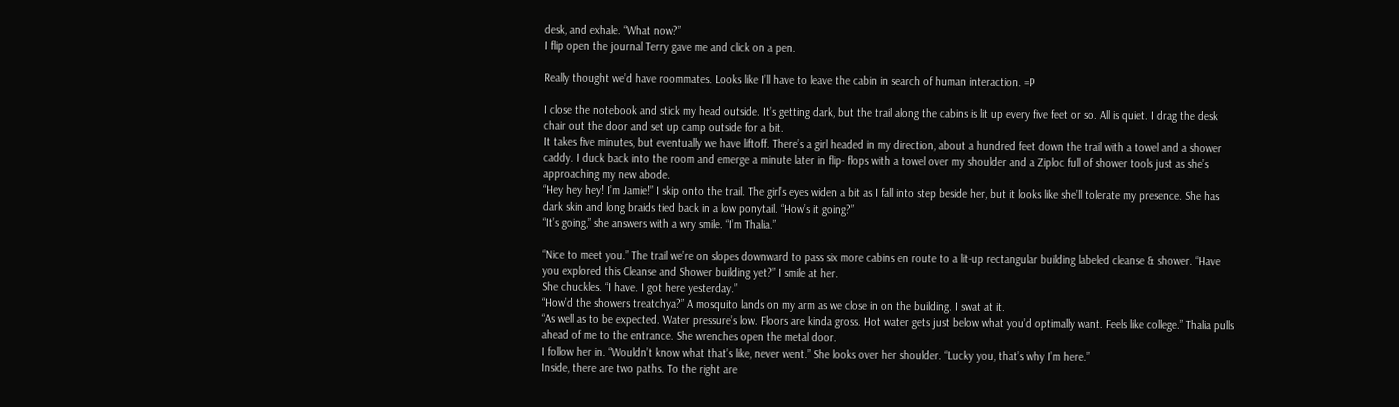desk, and exhale. “What now?”
I flip open the journal Terry gave me and click on a pen.

Really thought we’d have roommates. Looks like I’ll have to leave the cabin in search of human interaction. =P

I close the notebook and stick my head outside. It’s getting dark, but the trail along the cabins is lit up every five feet or so. All is quiet. I drag the desk chair out the door and set up camp outside for a bit.
It takes five minutes, but eventually we have liftoff. There’s a girl headed in my direction, about a hundred feet down the trail with a towel and a shower caddy. I duck back into the room and emerge a minute later in flip- flops with a towel over my shoulder and a Ziploc full of shower tools just as she’s approaching my new abode.
“Hey hey hey! I’m Jamie!” I skip onto the trail. The girl’s eyes widen a bit as I fall into step beside her, but it looks like she’ll tolerate my presence. She has dark skin and long braids tied back in a low ponytail. “How’s it going?”
“It’s going,” she answers with a wry smile. “I’m Thalia.”

“Nice to meet you.” The trail we’re on slopes downward to pass six more cabins en route to a lit-up rectangular building labeled cleanse & shower. “Have you explored this Cleanse and Shower building yet?” I smile at her.
She chuckles. “I have. I got here yesterday.”
“How’d the showers treatchya?” A mosquito lands on my arm as we close in on the building. I swat at it.
“As well as to be expected. Water pressure’s low. Floors are kinda gross. Hot water gets just below what you’d optimally want. Feels like college.” Thalia pulls ahead of me to the entrance. She wrenches open the metal door.
I follow her in. “Wouldn’t know what that’s like, never went.” She looks over her shoulder. “Lucky you, that’s why I’m here.”
Inside, there are two paths. To the right are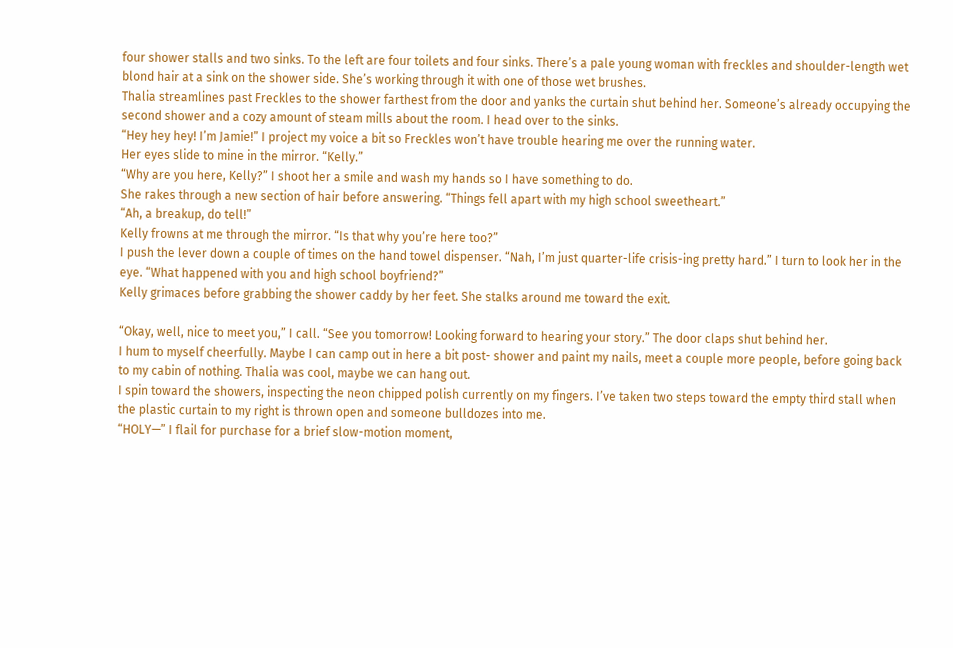four shower stalls and two sinks. To the left are four toilets and four sinks. There’s a pale young woman with freckles and shoulder-length wet blond hair at a sink on the shower side. She’s working through it with one of those wet brushes.
Thalia streamlines past Freckles to the shower farthest from the door and yanks the curtain shut behind her. Someone’s already occupying the second shower and a cozy amount of steam mills about the room. I head over to the sinks.
“Hey hey hey! I’m Jamie!” I project my voice a bit so Freckles won’t have trouble hearing me over the running water.
Her eyes slide to mine in the mirror. “Kelly.”
“Why are you here, Kelly?” I shoot her a smile and wash my hands so I have something to do.
She rakes through a new section of hair before answering. “Things fell apart with my high school sweetheart.”
“Ah, a breakup, do tell!”
Kelly frowns at me through the mirror. “Is that why you’re here too?”
I push the lever down a couple of times on the hand towel dispenser. “Nah, I’m just quarter-life crisis-ing pretty hard.” I turn to look her in the eye. “What happened with you and high school boyfriend?”
Kelly grimaces before grabbing the shower caddy by her feet. She stalks around me toward the exit.

“Okay, well, nice to meet you,” I call. “See you tomorrow! Looking forward to hearing your story.” The door claps shut behind her.
I hum to myself cheerfully. Maybe I can camp out in here a bit post- shower and paint my nails, meet a couple more people, before going back to my cabin of nothing. Thalia was cool, maybe we can hang out.
I spin toward the showers, inspecting the neon chipped polish currently on my fingers. I’ve taken two steps toward the empty third stall when the plastic curtain to my right is thrown open and someone bulldozes into me.
“HOLY—” I flail for purchase for a brief slow-motion moment,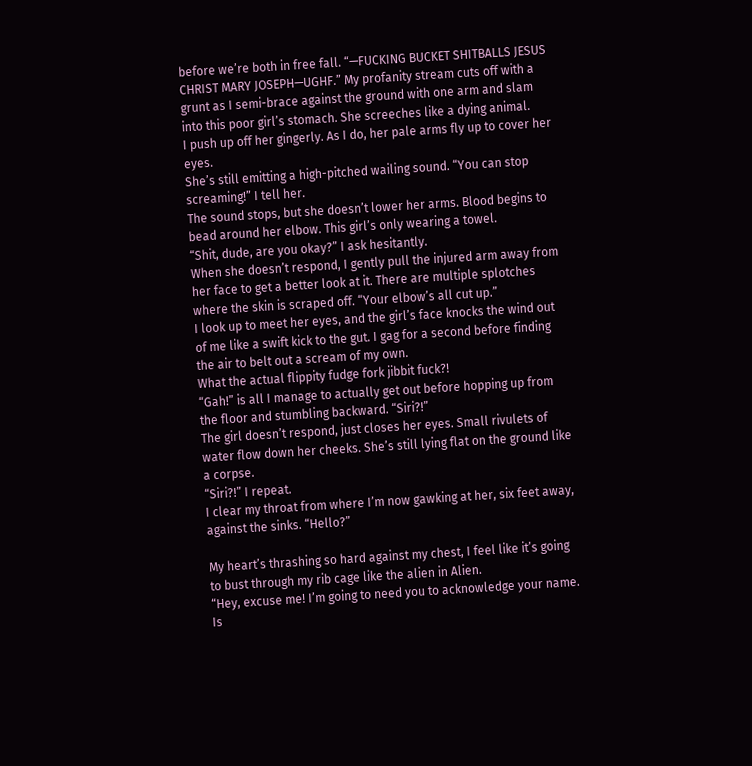before we’re both in free fall. “—FUCKING BUCKET SHITBALLS JESUS CHRIST MARY JOSEPH—UGHF.” My profanity stream cuts off with a grunt as I semi-brace against the ground with one arm and slam into this poor girl’s stomach. She screeches like a dying animal.
I push up off her gingerly. As I do, her pale arms fly up to cover her eyes.
She’s still emitting a high-pitched wailing sound. “You can stop screaming!” I tell her.
The sound stops, but she doesn’t lower her arms. Blood begins to bead around her elbow. This girl’s only wearing a towel.
“Shit, dude, are you okay?” I ask hesitantly.
When she doesn’t respond, I gently pull the injured arm away from her face to get a better look at it. There are multiple splotches where the skin is scraped off. “Your elbow’s all cut up.”
I look up to meet her eyes, and the girl’s face knocks the wind out of me like a swift kick to the gut. I gag for a second before finding the air to belt out a scream of my own.
What the actual flippity fudge fork jibbit fuck?!
“Gah!” is all I manage to actually get out before hopping up from the floor and stumbling backward. “Siri?!”
The girl doesn’t respond, just closes her eyes. Small rivulets of water flow down her cheeks. She’s still lying flat on the ground like a corpse.
“Siri?!” I repeat.
I clear my throat from where I’m now gawking at her, six feet away, against the sinks. “Hello?”

My heart’s thrashing so hard against my chest, I feel like it’s going to bust through my rib cage like the alien in Alien.
“Hey, excuse me! I’m going to need you to acknowledge your name. Is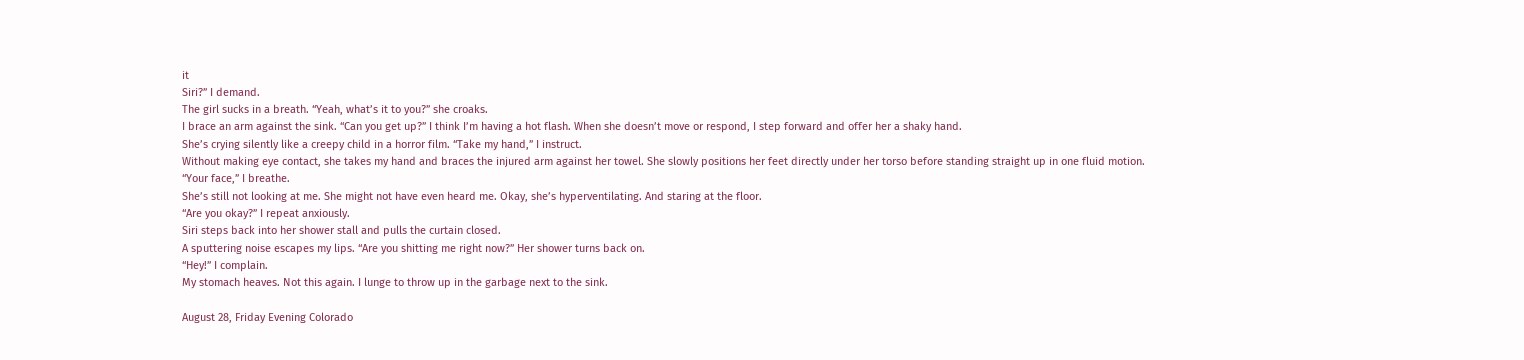it
Siri?” I demand.
The girl sucks in a breath. “Yeah, what’s it to you?” she croaks.
I brace an arm against the sink. “Can you get up?” I think I’m having a hot flash. When she doesn’t move or respond, I step forward and offer her a shaky hand.
She’s crying silently like a creepy child in a horror film. “Take my hand,” I instruct.
Without making eye contact, she takes my hand and braces the injured arm against her towel. She slowly positions her feet directly under her torso before standing straight up in one fluid motion.
“Your face,” I breathe.
She’s still not looking at me. She might not have even heard me. Okay, she’s hyperventilating. And staring at the floor.
“Are you okay?” I repeat anxiously.
Siri steps back into her shower stall and pulls the curtain closed.
A sputtering noise escapes my lips. “Are you shitting me right now?” Her shower turns back on.
“Hey!” I complain.
My stomach heaves. Not this again. I lunge to throw up in the garbage next to the sink.

August 28, Friday Evening Colorado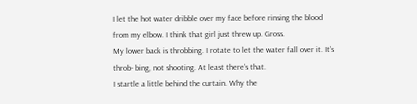I let the hot water dribble over my face before rinsing the blood from my elbow. I think that girl just threw up. Gross.
My lower back is throbbing. I rotate to let the water fall over it. It’s throb- bing, not shooting. At least there’s that.
I startle a little behind the curtain. Why the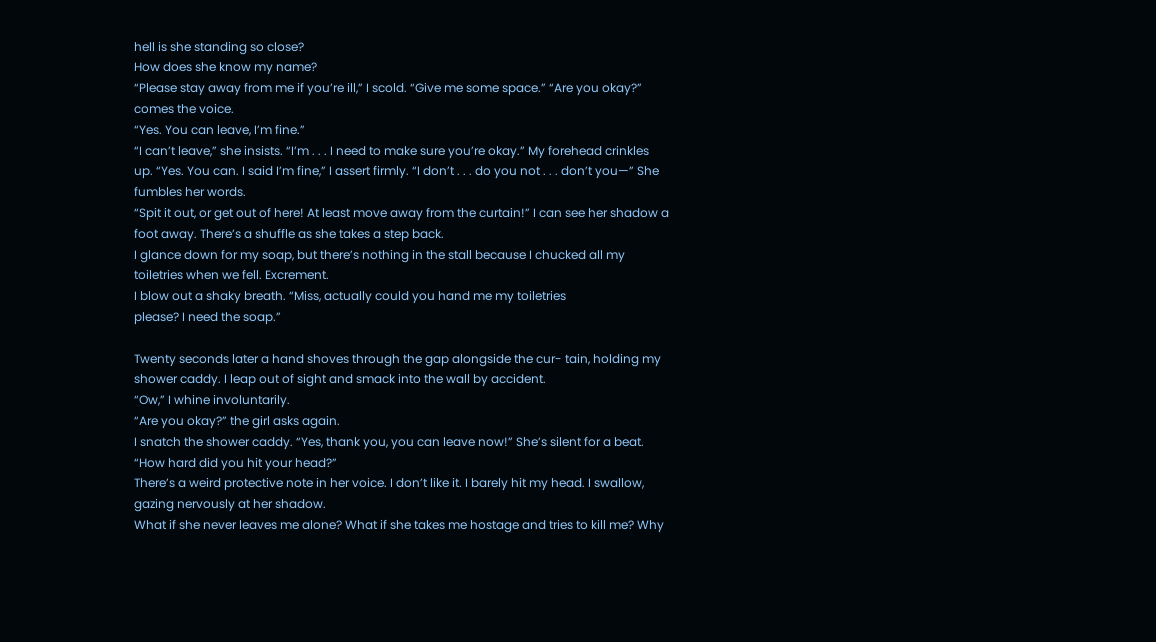hell is she standing so close?
How does she know my name?
“Please stay away from me if you’re ill,” I scold. “Give me some space.” “Are you okay?” comes the voice.
“Yes. You can leave, I’m fine.”
“I can’t leave,” she insists. “I’m . . . I need to make sure you’re okay.” My forehead crinkles up. “Yes. You can. I said I’m fine,” I assert firmly. “I don’t . . . do you not . . . don’t you—” She fumbles her words.
“Spit it out, or get out of here! At least move away from the curtain!” I can see her shadow a foot away. There’s a shuffle as she takes a step back.
I glance down for my soap, but there’s nothing in the stall because I chucked all my toiletries when we fell. Excrement.
I blow out a shaky breath. “Miss, actually could you hand me my toiletries
please? I need the soap.”

Twenty seconds later a hand shoves through the gap alongside the cur- tain, holding my shower caddy. I leap out of sight and smack into the wall by accident.
“Ow,” I whine involuntarily.
“Are you okay?” the girl asks again.
I snatch the shower caddy. “Yes, thank you, you can leave now!” She’s silent for a beat. “How hard did you hit your head?”
There’s a weird protective note in her voice. I don’t like it. I barely hit my head. I swallow, gazing nervously at her shadow.
What if she never leaves me alone? What if she takes me hostage and tries to kill me? Why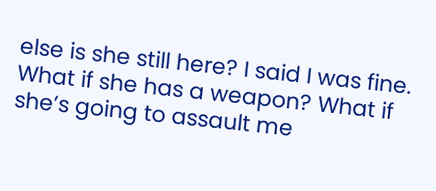else is she still here? I said I was fine. What if she has a weapon? What if she’s going to assault me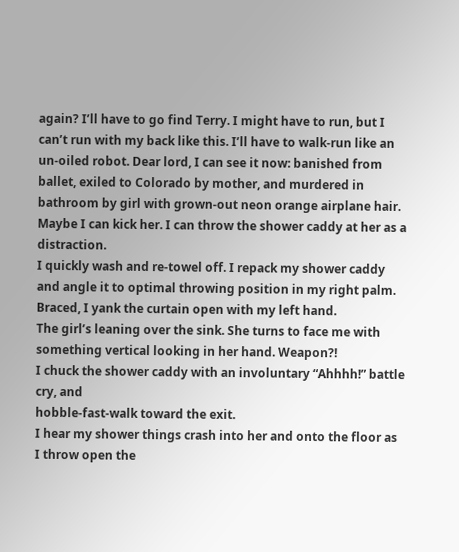again? I’ll have to go find Terry. I might have to run, but I can’t run with my back like this. I’ll have to walk-run like an un-oiled robot. Dear lord, I can see it now: banished from ballet, exiled to Colorado by mother, and murdered in bathroom by girl with grown-out neon orange airplane hair.
Maybe I can kick her. I can throw the shower caddy at her as a distraction.
I quickly wash and re-towel off. I repack my shower caddy and angle it to optimal throwing position in my right palm. Braced, I yank the curtain open with my left hand.
The girl’s leaning over the sink. She turns to face me with something vertical looking in her hand. Weapon?!
I chuck the shower caddy with an involuntary “Ahhhh!” battle cry, and
hobble-fast-walk toward the exit.
I hear my shower things crash into her and onto the floor as I throw open the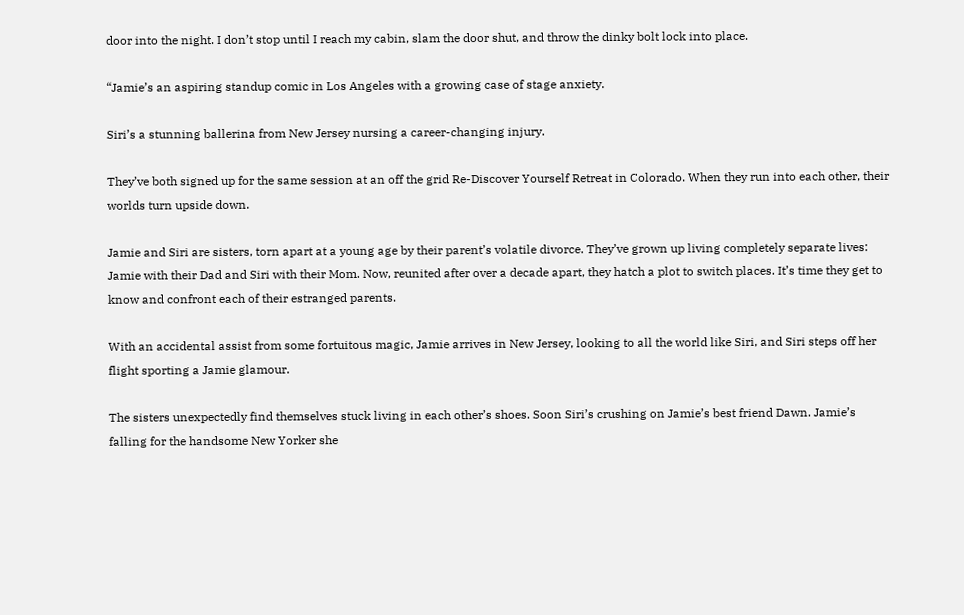door into the night. I don’t stop until I reach my cabin, slam the door shut, and throw the dinky bolt lock into place.

“Jamie’s an aspiring standup comic in Los Angeles with a growing case of stage anxiety.

Siri’s a stunning ballerina from New Jersey nursing a career-changing injury.

They’ve both signed up for the same session at an off the grid Re-Discover Yourself Retreat in Colorado. When they run into each other, their worlds turn upside down.

Jamie and Siri are sisters, torn apart at a young age by their parent’s volatile divorce. They’ve grown up living completely separate lives: Jamie with their Dad and Siri with their Mom. Now, reunited after over a decade apart, they hatch a plot to switch places. It’s time they get to know and confront each of their estranged parents.

With an accidental assist from some fortuitous magic, Jamie arrives in New Jersey, looking to all the world like Siri, and Siri steps off her flight sporting a Jamie glamour.

The sisters unexpectedly find themselves stuck living in each other’s shoes. Soon Siri’s crushing on Jamie’s best friend Dawn. Jamie’s falling for the handsome New Yorker she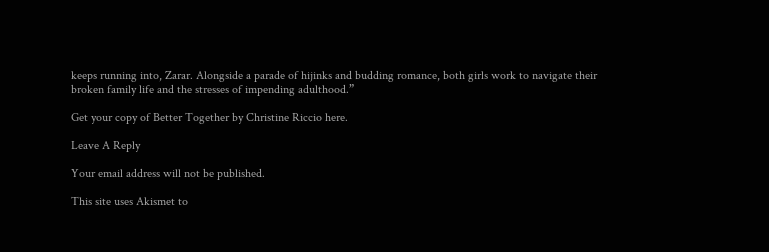keeps running into, Zarar. Alongside a parade of hijinks and budding romance, both girls work to navigate their broken family life and the stresses of impending adulthood.”

Get your copy of Better Together by Christine Riccio here.

Leave A Reply

Your email address will not be published.

This site uses Akismet to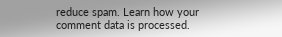reduce spam. Learn how your comment data is processed.